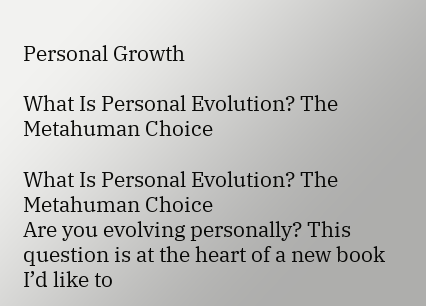Personal Growth

What Is Personal Evolution? The Metahuman Choice

What Is Personal Evolution? The Metahuman Choice
Are you evolving personally? This question is at the heart of a new book I’d like to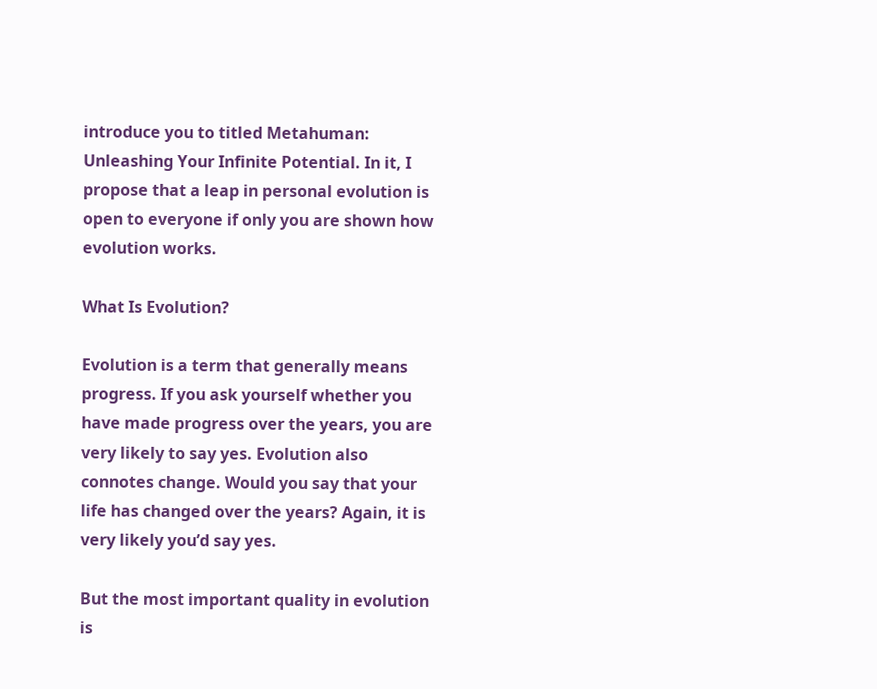introduce you to titled Metahuman: Unleashing Your Infinite Potential. In it, I propose that a leap in personal evolution is open to everyone if only you are shown how evolution works.

What Is Evolution?

Evolution is a term that generally means progress. If you ask yourself whether you have made progress over the years, you are very likely to say yes. Evolution also connotes change. Would you say that your life has changed over the years? Again, it is very likely you’d say yes.

But the most important quality in evolution is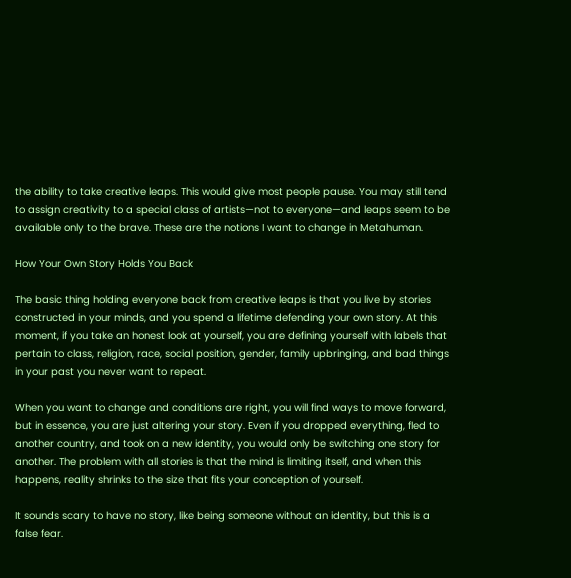the ability to take creative leaps. This would give most people pause. You may still tend to assign creativity to a special class of artists—not to everyone—and leaps seem to be available only to the brave. These are the notions I want to change in Metahuman.

How Your Own Story Holds You Back

The basic thing holding everyone back from creative leaps is that you live by stories constructed in your minds, and you spend a lifetime defending your own story. At this moment, if you take an honest look at yourself, you are defining yourself with labels that pertain to class, religion, race, social position, gender, family upbringing, and bad things in your past you never want to repeat.

When you want to change and conditions are right, you will find ways to move forward, but in essence, you are just altering your story. Even if you dropped everything, fled to another country, and took on a new identity, you would only be switching one story for another. The problem with all stories is that the mind is limiting itself, and when this happens, reality shrinks to the size that fits your conception of yourself.

It sounds scary to have no story, like being someone without an identity, but this is a false fear.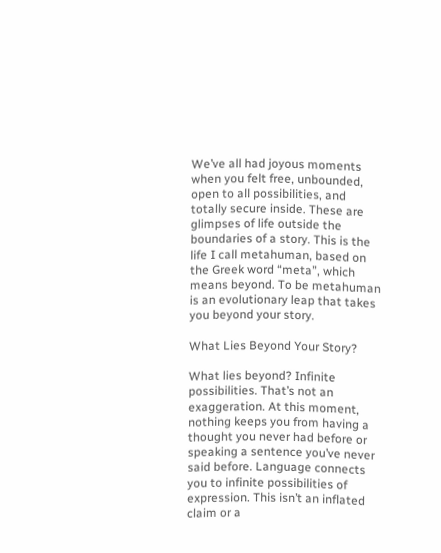We’ve all had joyous moments when you felt free, unbounded, open to all possibilities, and totally secure inside. These are glimpses of life outside the boundaries of a story. This is the life I call metahuman, based on the Greek word “meta”, which means beyond. To be metahuman is an evolutionary leap that takes you beyond your story.

What Lies Beyond Your Story?

What lies beyond? Infinite possibilities. That’s not an exaggeration. At this moment, nothing keeps you from having a thought you never had before or speaking a sentence you’ve never said before. Language connects you to infinite possibilities of expression. This isn’t an inflated claim or a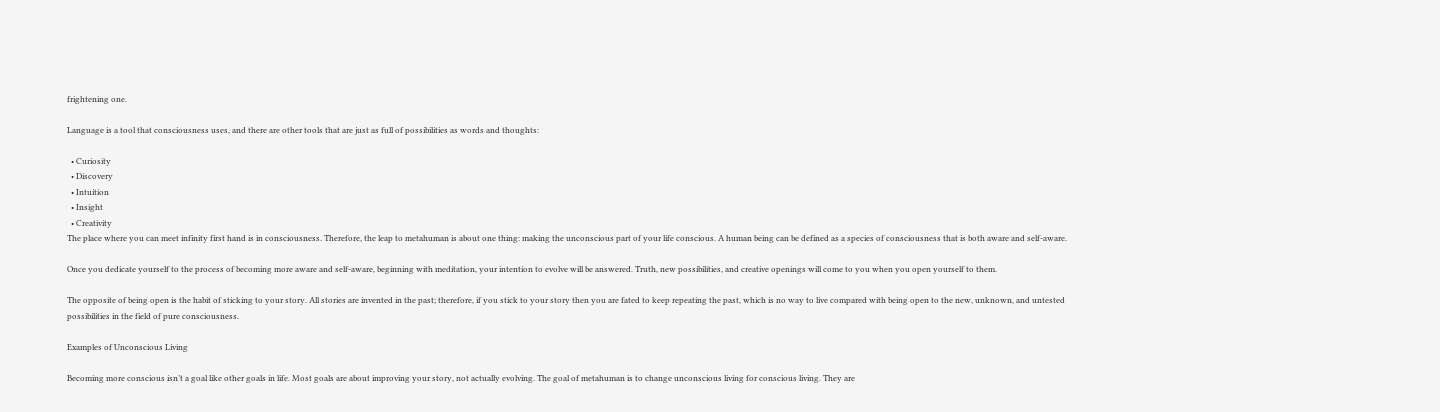frightening one.

Language is a tool that consciousness uses, and there are other tools that are just as full of possibilities as words and thoughts:

  • Curiosity
  • Discovery
  • Intuition
  • Insight
  • Creativity
The place where you can meet infinity first hand is in consciousness. Therefore, the leap to metahuman is about one thing: making the unconscious part of your life conscious. A human being can be defined as a species of consciousness that is both aware and self-aware.

Once you dedicate yourself to the process of becoming more aware and self-aware, beginning with meditation, your intention to evolve will be answered. Truth, new possibilities, and creative openings will come to you when you open yourself to them.

The opposite of being open is the habit of sticking to your story. All stories are invented in the past; therefore, if you stick to your story then you are fated to keep repeating the past, which is no way to live compared with being open to the new, unknown, and untested possibilities in the field of pure consciousness.

Examples of Unconscious Living

Becoming more conscious isn’t a goal like other goals in life. Most goals are about improving your story, not actually evolving. The goal of metahuman is to change unconscious living for conscious living. They are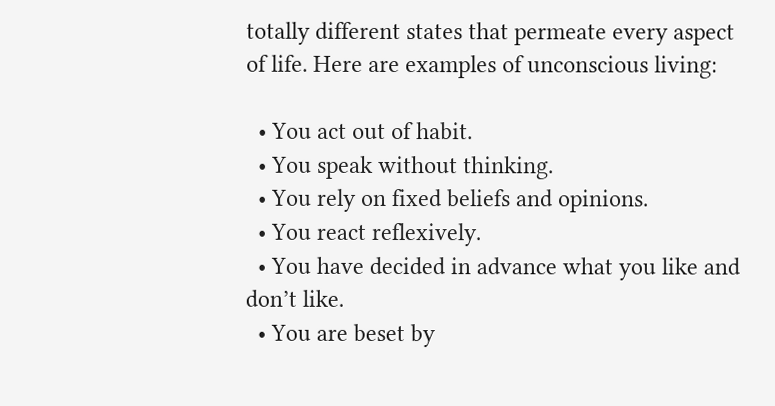totally different states that permeate every aspect of life. Here are examples of unconscious living:

  • You act out of habit.
  • You speak without thinking.
  • You rely on fixed beliefs and opinions.
  • You react reflexively.
  • You have decided in advance what you like and don’t like.
  • You are beset by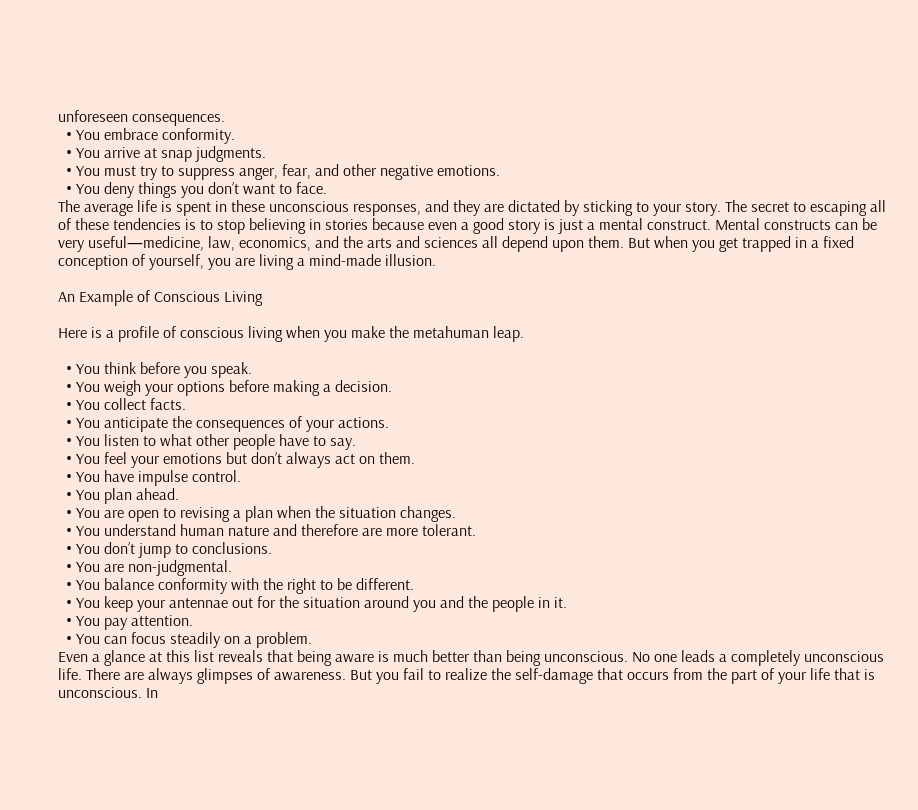unforeseen consequences.
  • You embrace conformity.
  • You arrive at snap judgments.
  • You must try to suppress anger, fear, and other negative emotions.
  • You deny things you don’t want to face.
The average life is spent in these unconscious responses, and they are dictated by sticking to your story. The secret to escaping all of these tendencies is to stop believing in stories because even a good story is just a mental construct. Mental constructs can be very useful—medicine, law, economics, and the arts and sciences all depend upon them. But when you get trapped in a fixed conception of yourself, you are living a mind-made illusion.

An Example of Conscious Living

Here is a profile of conscious living when you make the metahuman leap.

  • You think before you speak.
  • You weigh your options before making a decision.
  • You collect facts.
  • You anticipate the consequences of your actions.
  • You listen to what other people have to say.
  • You feel your emotions but don’t always act on them.
  • You have impulse control.
  • You plan ahead.
  • You are open to revising a plan when the situation changes.
  • You understand human nature and therefore are more tolerant.
  • You don’t jump to conclusions.
  • You are non-judgmental.
  • You balance conformity with the right to be different.
  • You keep your antennae out for the situation around you and the people in it.
  • You pay attention.
  • You can focus steadily on a problem.
Even a glance at this list reveals that being aware is much better than being unconscious. No one leads a completely unconscious life. There are always glimpses of awareness. But you fail to realize the self-damage that occurs from the part of your life that is unconscious. In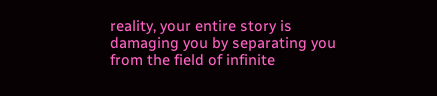reality, your entire story is damaging you by separating you from the field of infinite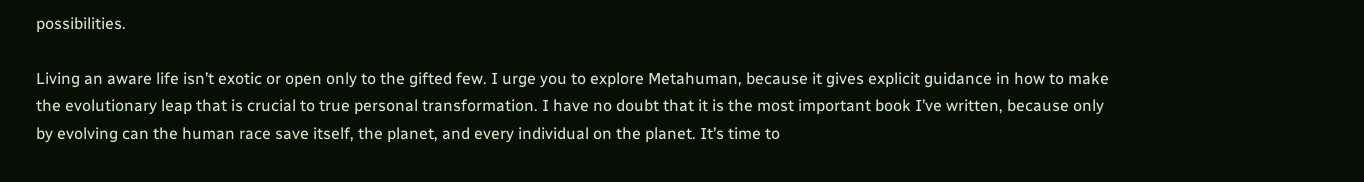possibilities.

Living an aware life isn’t exotic or open only to the gifted few. I urge you to explore Metahuman, because it gives explicit guidance in how to make the evolutionary leap that is crucial to true personal transformation. I have no doubt that it is the most important book I’ve written, because only by evolving can the human race save itself, the planet, and every individual on the planet. It’s time to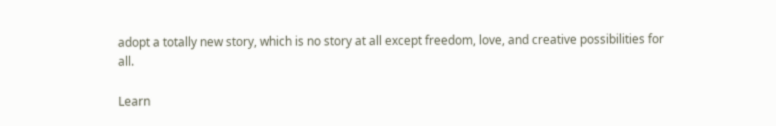adopt a totally new story, which is no story at all except freedom, love, and creative possibilities for all.

Learn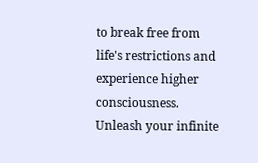to break free from life's restrictions and experience higher consciousness. Unleash your infinite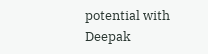potential with Deepak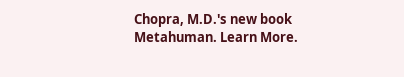Chopra, M.D.'s new book Metahuman. Learn More.